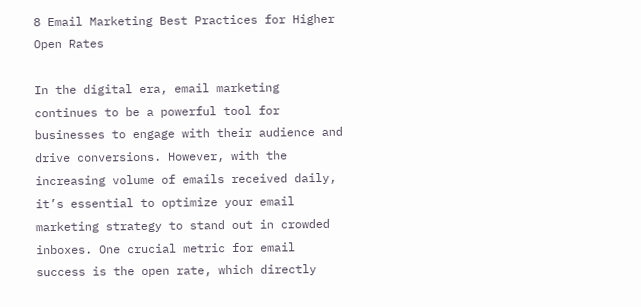8 Email Marketing Best Practices for Higher Open Rates

In the digital era, email marketing continues to be a powerful tool for businesses to engage with their audience and drive conversions. However, with the increasing volume of emails received daily, it’s essential to optimize your email marketing strategy to stand out in crowded inboxes. One crucial metric for email success is the open rate, which directly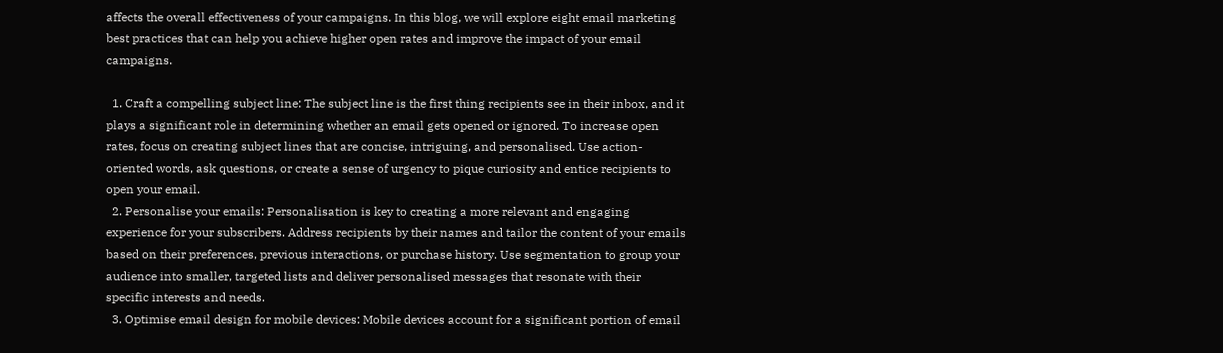affects the overall effectiveness of your campaigns. In this blog, we will explore eight email marketing best practices that can help you achieve higher open rates and improve the impact of your email campaigns.

  1. Craft a compelling subject line: The subject line is the first thing recipients see in their inbox, and it plays a significant role in determining whether an email gets opened or ignored. To increase open rates, focus on creating subject lines that are concise, intriguing, and personalised. Use action-oriented words, ask questions, or create a sense of urgency to pique curiosity and entice recipients to open your email.
  2. Personalise your emails: Personalisation is key to creating a more relevant and engaging experience for your subscribers. Address recipients by their names and tailor the content of your emails based on their preferences, previous interactions, or purchase history. Use segmentation to group your audience into smaller, targeted lists and deliver personalised messages that resonate with their specific interests and needs.
  3. Optimise email design for mobile devices: Mobile devices account for a significant portion of email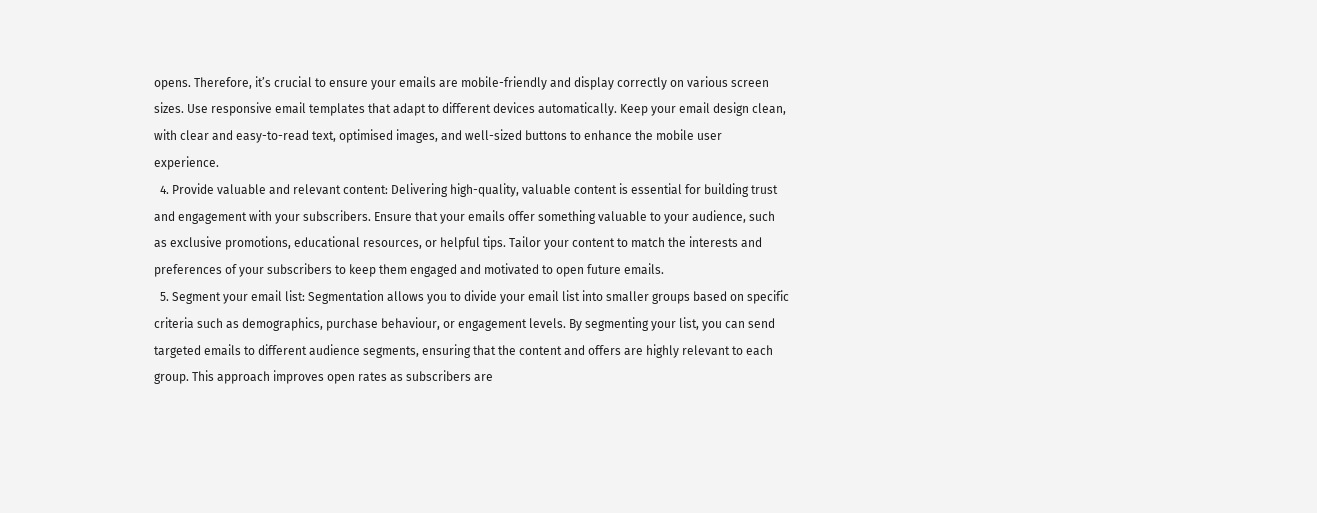opens. Therefore, it’s crucial to ensure your emails are mobile-friendly and display correctly on various screen sizes. Use responsive email templates that adapt to different devices automatically. Keep your email design clean, with clear and easy-to-read text, optimised images, and well-sized buttons to enhance the mobile user experience.
  4. Provide valuable and relevant content: Delivering high-quality, valuable content is essential for building trust and engagement with your subscribers. Ensure that your emails offer something valuable to your audience, such as exclusive promotions, educational resources, or helpful tips. Tailor your content to match the interests and preferences of your subscribers to keep them engaged and motivated to open future emails.
  5. Segment your email list: Segmentation allows you to divide your email list into smaller groups based on specific criteria such as demographics, purchase behaviour, or engagement levels. By segmenting your list, you can send targeted emails to different audience segments, ensuring that the content and offers are highly relevant to each group. This approach improves open rates as subscribers are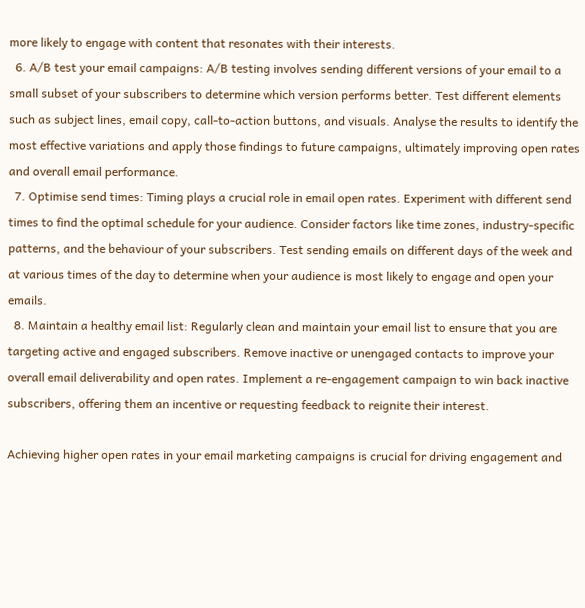more likely to engage with content that resonates with their interests.
  6. A/B test your email campaigns: A/B testing involves sending different versions of your email to a small subset of your subscribers to determine which version performs better. Test different elements such as subject lines, email copy, call-to-action buttons, and visuals. Analyse the results to identify the most effective variations and apply those findings to future campaigns, ultimately improving open rates and overall email performance.
  7. Optimise send times: Timing plays a crucial role in email open rates. Experiment with different send times to find the optimal schedule for your audience. Consider factors like time zones, industry-specific patterns, and the behaviour of your subscribers. Test sending emails on different days of the week and at various times of the day to determine when your audience is most likely to engage and open your emails.
  8. Maintain a healthy email list: Regularly clean and maintain your email list to ensure that you are targeting active and engaged subscribers. Remove inactive or unengaged contacts to improve your overall email deliverability and open rates. Implement a re-engagement campaign to win back inactive subscribers, offering them an incentive or requesting feedback to reignite their interest.

Achieving higher open rates in your email marketing campaigns is crucial for driving engagement and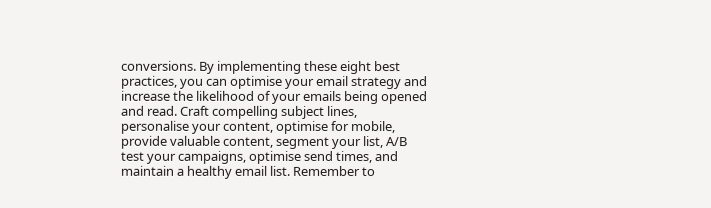conversions. By implementing these eight best practices, you can optimise your email strategy and increase the likelihood of your emails being opened and read. Craft compelling subject lines, personalise your content, optimise for mobile, provide valuable content, segment your list, A/B test your campaigns, optimise send times, and maintain a healthy email list. Remember to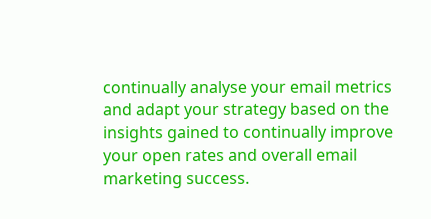continually analyse your email metrics and adapt your strategy based on the insights gained to continually improve your open rates and overall email marketing success.